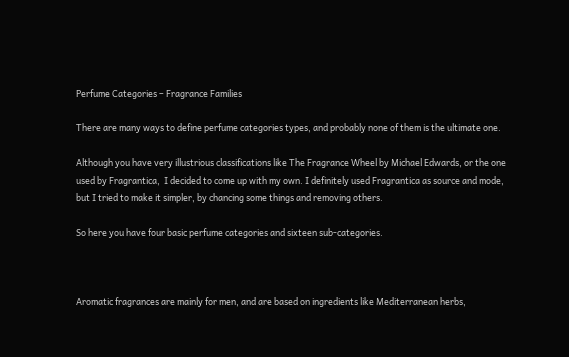Perfume Categories – Fragrance Families

There are many ways to define perfume categories types, and probably none of them is the ultimate one.

Although you have very illustrious classifications like The Fragrance Wheel by Michael Edwards, or the one used by Fragrantica,  I decided to come up with my own. I definitely used Fragrantica as source and mode, but I tried to make it simpler, by chancing some things and removing others.

So here you have four basic perfume categories and sixteen sub-categories.



Aromatic fragrances are mainly for men, and are based on ingredients like Mediterranean herbs,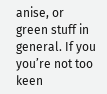anise, or green stuff in general. If you you’re not too keen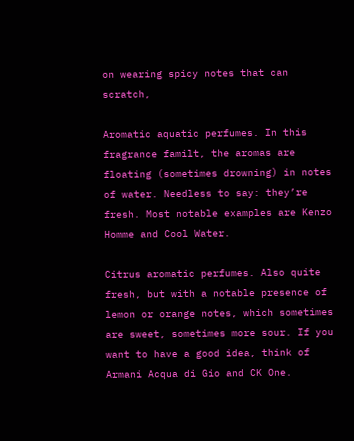on wearing spicy notes that can scratch,

Aromatic aquatic perfumes. In this fragrance familt, the aromas are floating (sometimes drowning) in notes of water. Needless to say: they’re fresh. Most notable examples are Kenzo Homme and Cool Water.

Citrus aromatic perfumes. Also quite fresh, but with a notable presence of lemon or orange notes, which sometimes are sweet, sometimes more sour. If you want to have a good idea, think of Armani Acqua di Gio and CK One.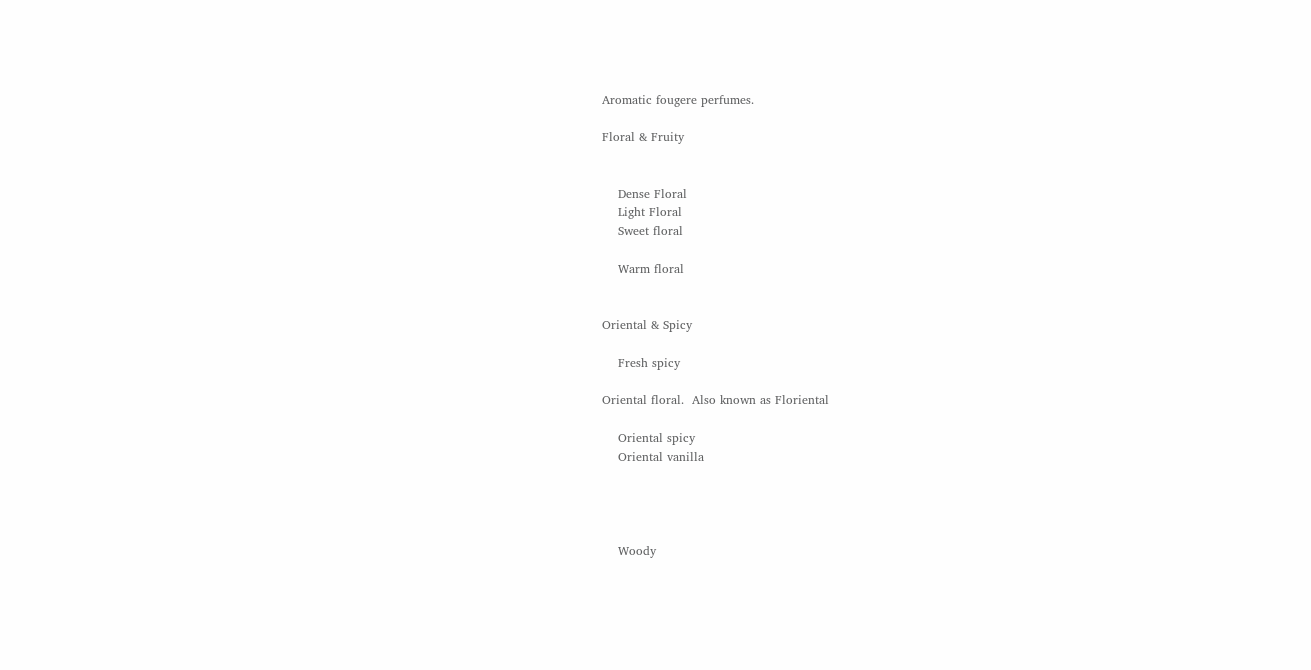Aromatic fougere perfumes.

Floral & Fruity


    Dense Floral
    Light Floral
    Sweet floral

    Warm floral


Oriental & Spicy

    Fresh spicy

Oriental floral.  Also known as Floriental

    Oriental spicy
    Oriental vanilla




    Woody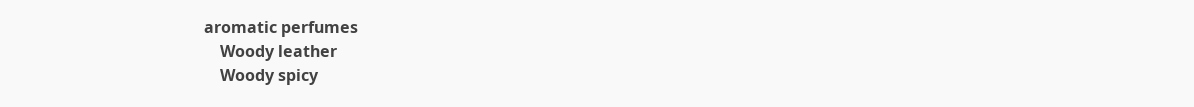aromatic perfumes
    Woody leather
    Woody spicy